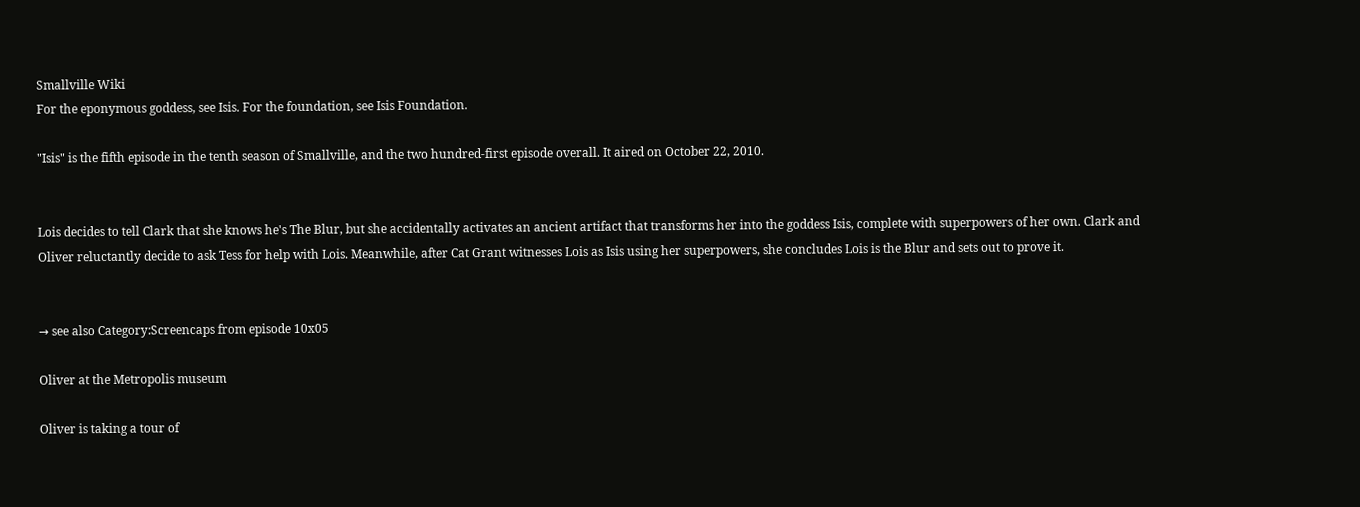Smallville Wiki
For the eponymous goddess, see Isis. For the foundation, see Isis Foundation.

"Isis" is the fifth episode in the tenth season of Smallville, and the two hundred-first episode overall. It aired on October 22, 2010.


Lois decides to tell Clark that she knows he's The Blur, but she accidentally activates an ancient artifact that transforms her into the goddess Isis, complete with superpowers of her own. Clark and Oliver reluctantly decide to ask Tess for help with Lois. Meanwhile, after Cat Grant witnesses Lois as Isis using her superpowers, she concludes Lois is the Blur and sets out to prove it.


→ see also Category:Screencaps from episode 10x05

Oliver at the Metropolis museum

Oliver is taking a tour of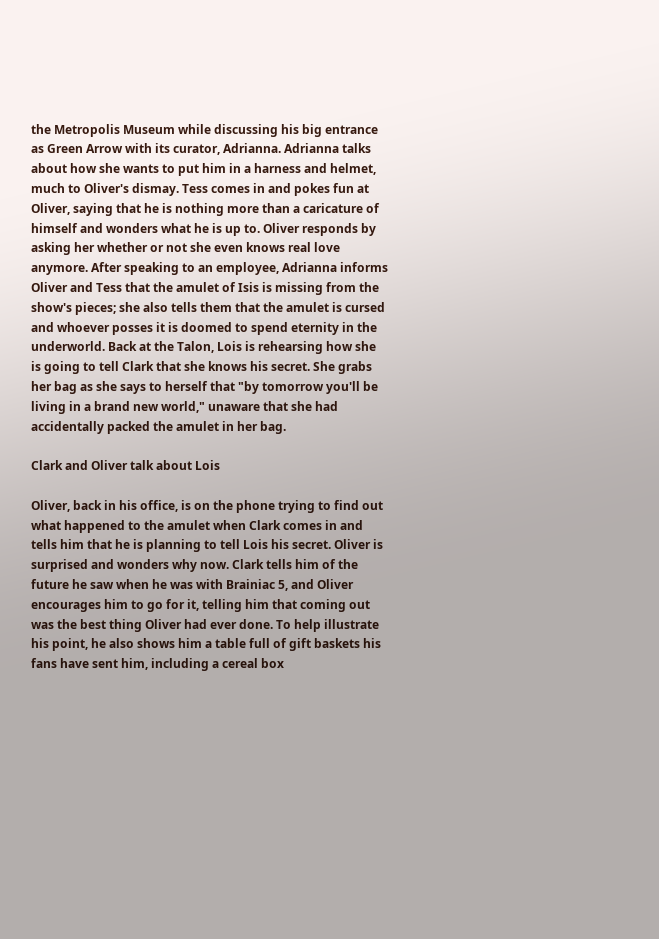the Metropolis Museum while discussing his big entrance as Green Arrow with its curator, Adrianna. Adrianna talks about how she wants to put him in a harness and helmet, much to Oliver's dismay. Tess comes in and pokes fun at Oliver, saying that he is nothing more than a caricature of himself and wonders what he is up to. Oliver responds by asking her whether or not she even knows real love anymore. After speaking to an employee, Adrianna informs Oliver and Tess that the amulet of Isis is missing from the show's pieces; she also tells them that the amulet is cursed and whoever posses it is doomed to spend eternity in the underworld. Back at the Talon, Lois is rehearsing how she is going to tell Clark that she knows his secret. She grabs her bag as she says to herself that "by tomorrow you'll be living in a brand new world," unaware that she had accidentally packed the amulet in her bag.

Clark and Oliver talk about Lois

Oliver, back in his office, is on the phone trying to find out what happened to the amulet when Clark comes in and tells him that he is planning to tell Lois his secret. Oliver is surprised and wonders why now. Clark tells him of the future he saw when he was with Brainiac 5, and Oliver encourages him to go for it, telling him that coming out was the best thing Oliver had ever done. To help illustrate his point, he also shows him a table full of gift baskets his fans have sent him, including a cereal box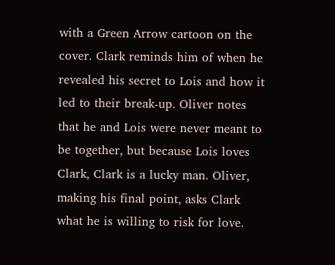with a Green Arrow cartoon on the cover. Clark reminds him of when he revealed his secret to Lois and how it led to their break-up. Oliver notes that he and Lois were never meant to be together, but because Lois loves Clark, Clark is a lucky man. Oliver, making his final point, asks Clark what he is willing to risk for love.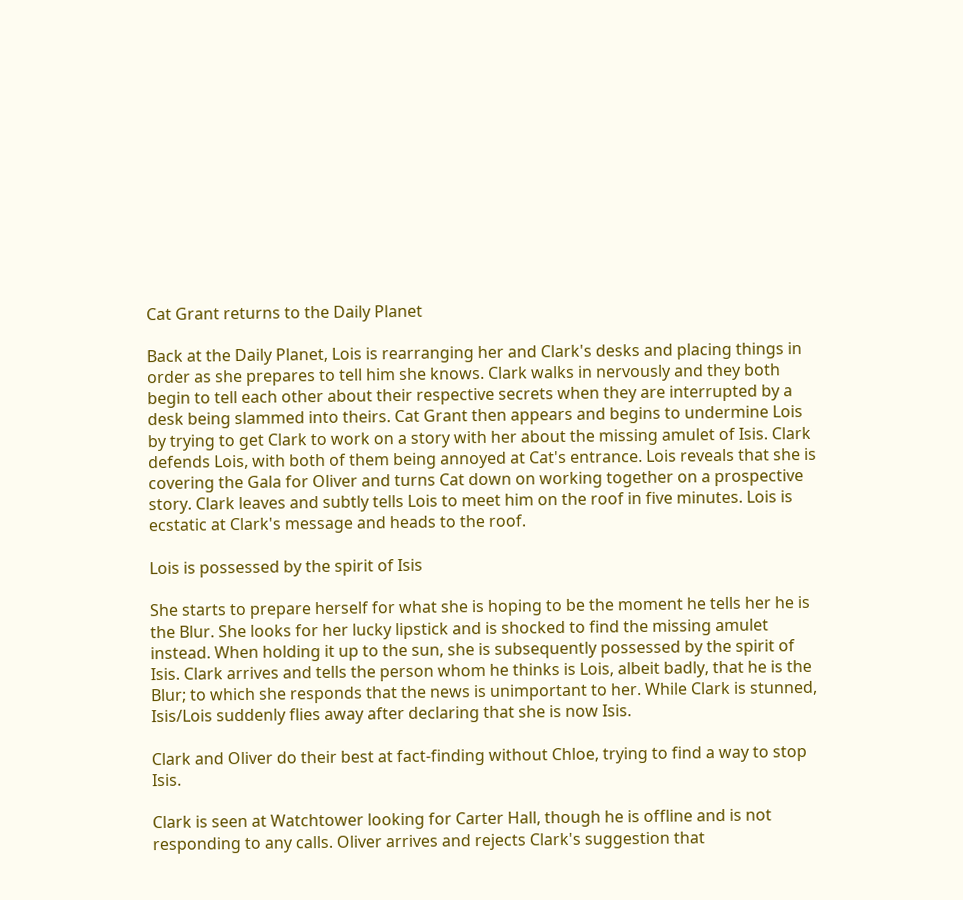Cat Grant returns to the Daily Planet

Back at the Daily Planet, Lois is rearranging her and Clark's desks and placing things in order as she prepares to tell him she knows. Clark walks in nervously and they both begin to tell each other about their respective secrets when they are interrupted by a desk being slammed into theirs. Cat Grant then appears and begins to undermine Lois by trying to get Clark to work on a story with her about the missing amulet of Isis. Clark defends Lois, with both of them being annoyed at Cat's entrance. Lois reveals that she is covering the Gala for Oliver and turns Cat down on working together on a prospective story. Clark leaves and subtly tells Lois to meet him on the roof in five minutes. Lois is ecstatic at Clark's message and heads to the roof.

Lois is possessed by the spirit of Isis

She starts to prepare herself for what she is hoping to be the moment he tells her he is the Blur. She looks for her lucky lipstick and is shocked to find the missing amulet instead. When holding it up to the sun, she is subsequently possessed by the spirit of Isis. Clark arrives and tells the person whom he thinks is Lois, albeit badly, that he is the Blur; to which she responds that the news is unimportant to her. While Clark is stunned, Isis/Lois suddenly flies away after declaring that she is now Isis.

Clark and Oliver do their best at fact-finding without Chloe, trying to find a way to stop Isis.

Clark is seen at Watchtower looking for Carter Hall, though he is offline and is not responding to any calls. Oliver arrives and rejects Clark's suggestion that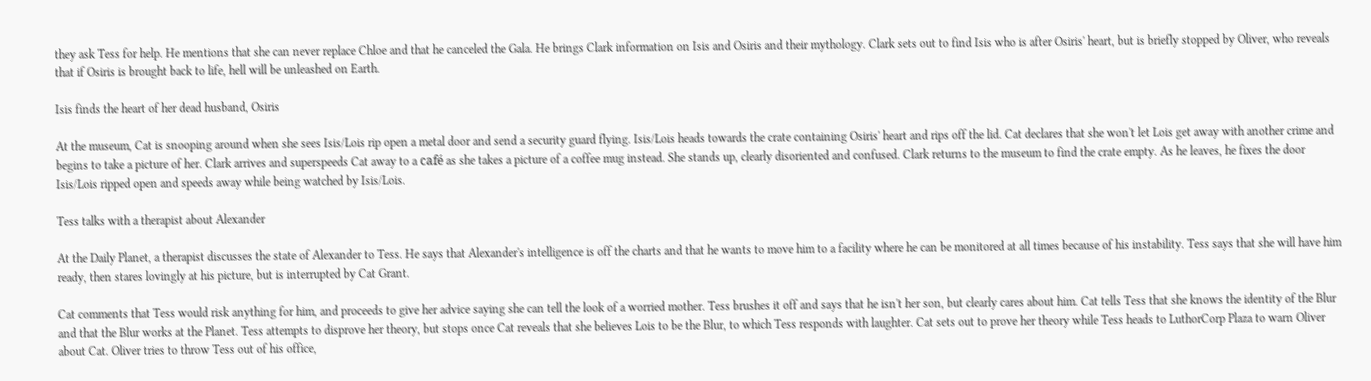they ask Tess for help. He mentions that she can never replace Chloe and that he canceled the Gala. He brings Clark information on Isis and Osiris and their mythology. Clark sets out to find Isis who is after Osiris' heart, but is briefly stopped by Oliver, who reveals that if Osiris is brought back to life, hell will be unleashed on Earth.

Isis finds the heart of her dead husband, Osiris

At the museum, Cat is snooping around when she sees Isis/Lois rip open a metal door and send a security guard flying. Isis/Lois heads towards the crate containing Osiris' heart and rips off the lid. Cat declares that she won't let Lois get away with another crime and begins to take a picture of her. Clark arrives and superspeeds Cat away to a café as she takes a picture of a coffee mug instead. She stands up, clearly disoriented and confused. Clark returns to the museum to find the crate empty. As he leaves, he fixes the door Isis/Lois ripped open and speeds away while being watched by Isis/Lois.

Tess talks with a therapist about Alexander

At the Daily Planet, a therapist discusses the state of Alexander to Tess. He says that Alexander's intelligence is off the charts and that he wants to move him to a facility where he can be monitored at all times because of his instability. Tess says that she will have him ready, then stares lovingly at his picture, but is interrupted by Cat Grant.

Cat comments that Tess would risk anything for him, and proceeds to give her advice saying she can tell the look of a worried mother. Tess brushes it off and says that he isn't her son, but clearly cares about him. Cat tells Tess that she knows the identity of the Blur and that the Blur works at the Planet. Tess attempts to disprove her theory, but stops once Cat reveals that she believes Lois to be the Blur, to which Tess responds with laughter. Cat sets out to prove her theory while Tess heads to LuthorCorp Plaza to warn Oliver about Cat. Oliver tries to throw Tess out of his office,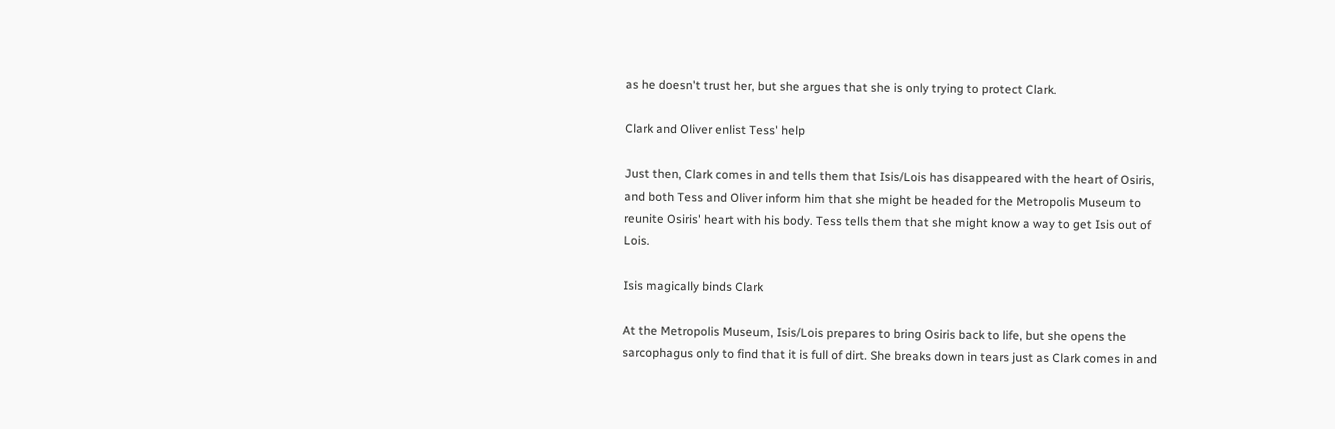as he doesn't trust her, but she argues that she is only trying to protect Clark.

Clark and Oliver enlist Tess' help

Just then, Clark comes in and tells them that Isis/Lois has disappeared with the heart of Osiris, and both Tess and Oliver inform him that she might be headed for the Metropolis Museum to reunite Osiris' heart with his body. Tess tells them that she might know a way to get Isis out of Lois.

Isis magically binds Clark

At the Metropolis Museum, Isis/Lois prepares to bring Osiris back to life, but she opens the sarcophagus only to find that it is full of dirt. She breaks down in tears just as Clark comes in and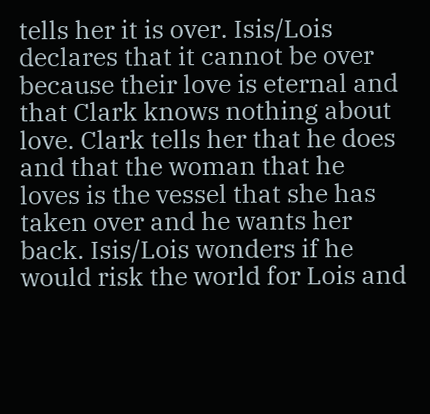tells her it is over. Isis/Lois declares that it cannot be over because their love is eternal and that Clark knows nothing about love. Clark tells her that he does and that the woman that he loves is the vessel that she has taken over and he wants her back. Isis/Lois wonders if he would risk the world for Lois and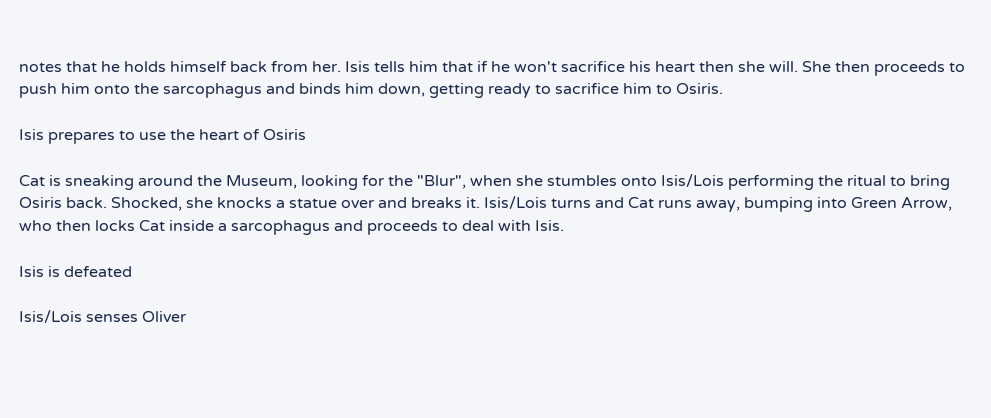notes that he holds himself back from her. Isis tells him that if he won't sacrifice his heart then she will. She then proceeds to push him onto the sarcophagus and binds him down, getting ready to sacrifice him to Osiris.

Isis prepares to use the heart of Osiris

Cat is sneaking around the Museum, looking for the "Blur", when she stumbles onto Isis/Lois performing the ritual to bring Osiris back. Shocked, she knocks a statue over and breaks it. Isis/Lois turns and Cat runs away, bumping into Green Arrow, who then locks Cat inside a sarcophagus and proceeds to deal with Isis.

Isis is defeated

Isis/Lois senses Oliver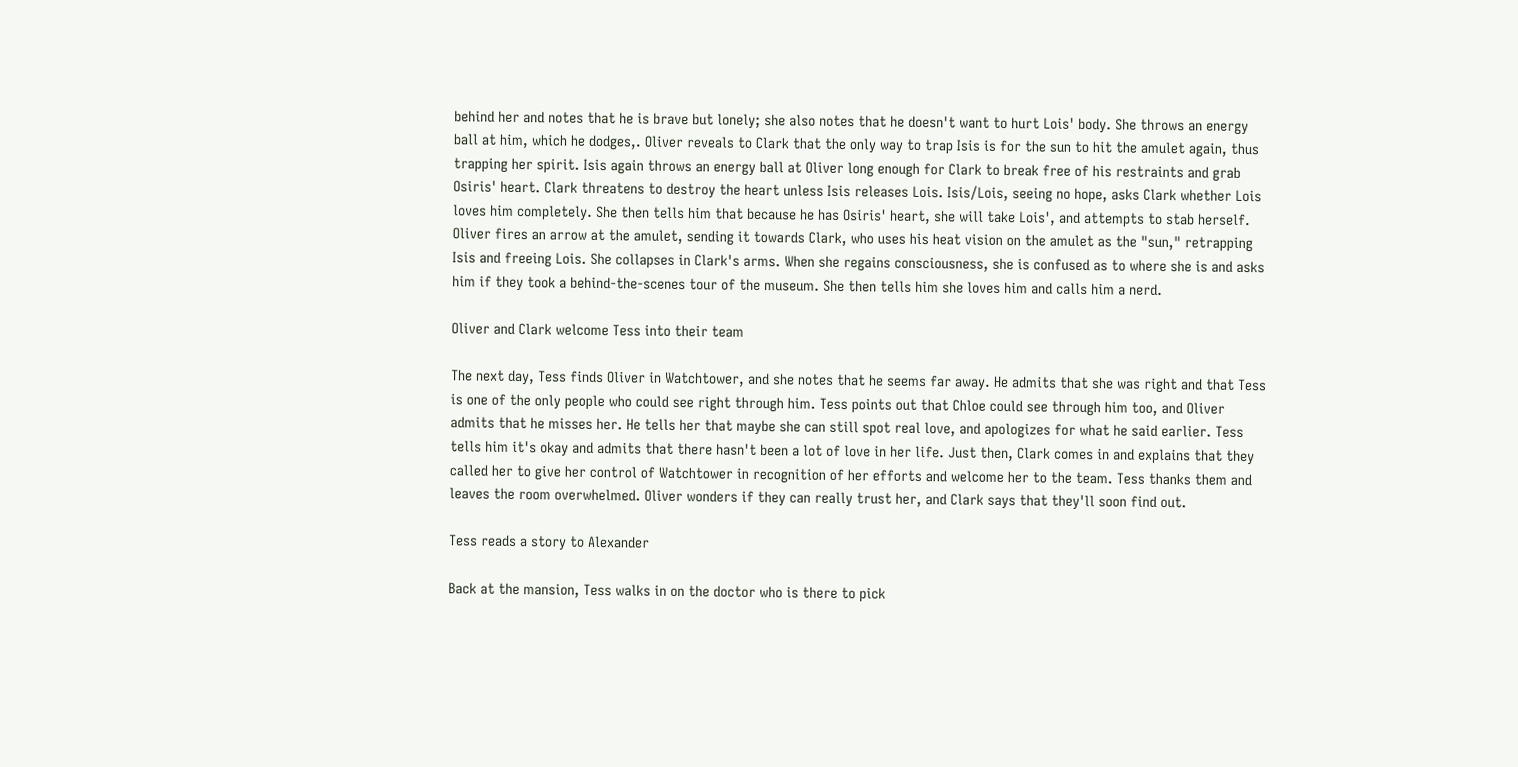behind her and notes that he is brave but lonely; she also notes that he doesn't want to hurt Lois' body. She throws an energy ball at him, which he dodges,. Oliver reveals to Clark that the only way to trap Isis is for the sun to hit the amulet again, thus trapping her spirit. Isis again throws an energy ball at Oliver long enough for Clark to break free of his restraints and grab Osiris' heart. Clark threatens to destroy the heart unless Isis releases Lois. Isis/Lois, seeing no hope, asks Clark whether Lois loves him completely. She then tells him that because he has Osiris' heart, she will take Lois', and attempts to stab herself. Oliver fires an arrow at the amulet, sending it towards Clark, who uses his heat vision on the amulet as the "sun," retrapping Isis and freeing Lois. She collapses in Clark's arms. When she regains consciousness, she is confused as to where she is and asks him if they took a behind-the-scenes tour of the museum. She then tells him she loves him and calls him a nerd.

Oliver and Clark welcome Tess into their team

The next day, Tess finds Oliver in Watchtower, and she notes that he seems far away. He admits that she was right and that Tess is one of the only people who could see right through him. Tess points out that Chloe could see through him too, and Oliver admits that he misses her. He tells her that maybe she can still spot real love, and apologizes for what he said earlier. Tess tells him it's okay and admits that there hasn't been a lot of love in her life. Just then, Clark comes in and explains that they called her to give her control of Watchtower in recognition of her efforts and welcome her to the team. Tess thanks them and leaves the room overwhelmed. Oliver wonders if they can really trust her, and Clark says that they'll soon find out.

Tess reads a story to Alexander

Back at the mansion, Tess walks in on the doctor who is there to pick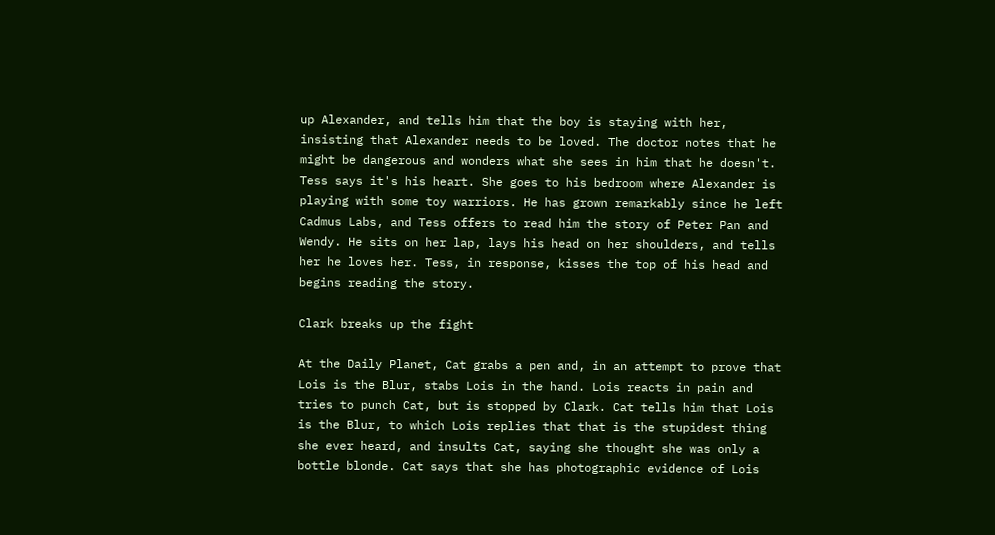up Alexander, and tells him that the boy is staying with her, insisting that Alexander needs to be loved. The doctor notes that he might be dangerous and wonders what she sees in him that he doesn't. Tess says it's his heart. She goes to his bedroom where Alexander is playing with some toy warriors. He has grown remarkably since he left Cadmus Labs, and Tess offers to read him the story of Peter Pan and Wendy. He sits on her lap, lays his head on her shoulders, and tells her he loves her. Tess, in response, kisses the top of his head and begins reading the story.

Clark breaks up the fight

At the Daily Planet, Cat grabs a pen and, in an attempt to prove that Lois is the Blur, stabs Lois in the hand. Lois reacts in pain and tries to punch Cat, but is stopped by Clark. Cat tells him that Lois is the Blur, to which Lois replies that that is the stupidest thing she ever heard, and insults Cat, saying she thought she was only a bottle blonde. Cat says that she has photographic evidence of Lois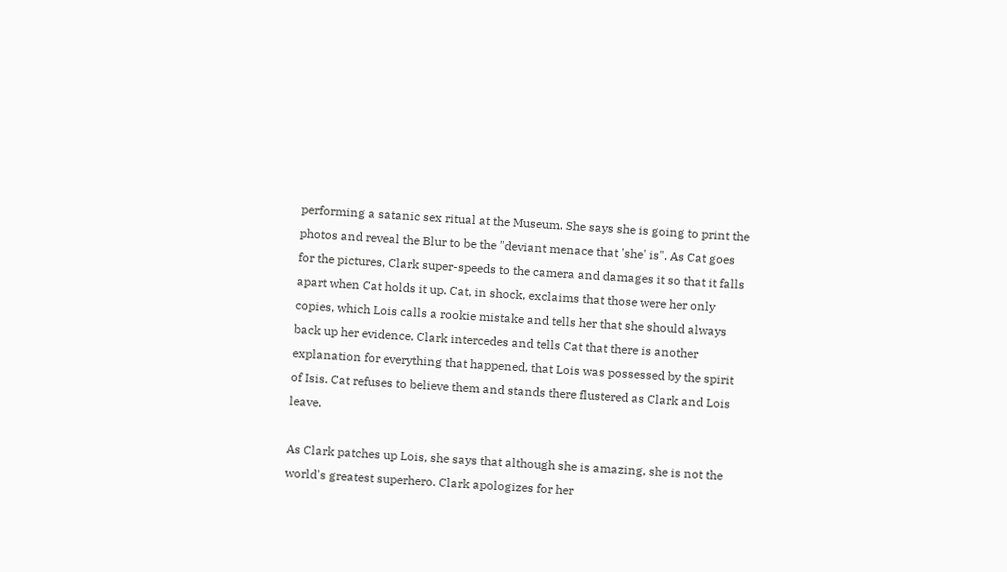performing a satanic sex ritual at the Museum. She says she is going to print the photos and reveal the Blur to be the "deviant menace that 'she' is". As Cat goes for the pictures, Clark super-speeds to the camera and damages it so that it falls apart when Cat holds it up. Cat, in shock, exclaims that those were her only copies, which Lois calls a rookie mistake and tells her that she should always back up her evidence. Clark intercedes and tells Cat that there is another explanation for everything that happened, that Lois was possessed by the spirit of Isis. Cat refuses to believe them and stands there flustered as Clark and Lois leave.

As Clark patches up Lois, she says that although she is amazing, she is not the world's greatest superhero. Clark apologizes for her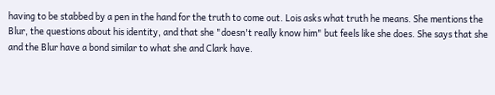having to be stabbed by a pen in the hand for the truth to come out. Lois asks what truth he means. She mentions the Blur, the questions about his identity, and that she "doesn't really know him" but feels like she does. She says that she and the Blur have a bond similar to what she and Clark have.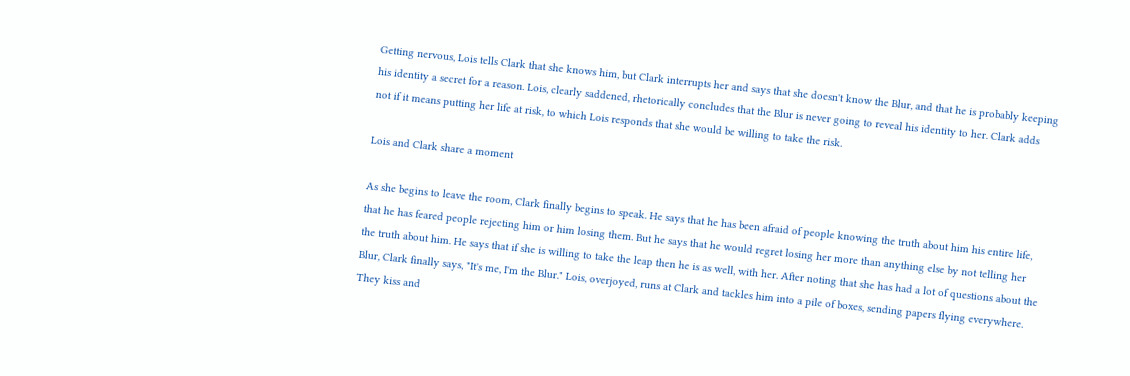Getting nervous, Lois tells Clark that she knows him, but Clark interrupts her and says that she doesn't know the Blur, and that he is probably keeping his identity a secret for a reason. Lois, clearly saddened, rhetorically concludes that the Blur is never going to reveal his identity to her. Clark adds not if it means putting her life at risk, to which Lois responds that she would be willing to take the risk.

Lois and Clark share a moment

As she begins to leave the room, Clark finally begins to speak. He says that he has been afraid of people knowing the truth about him his entire life, that he has feared people rejecting him or him losing them. But he says that he would regret losing her more than anything else by not telling her the truth about him. He says that if she is willing to take the leap then he is as well, with her. After noting that she has had a lot of questions about the Blur, Clark finally says, "It's me, I'm the Blur." Lois, overjoyed, runs at Clark and tackles him into a pile of boxes, sending papers flying everywhere. They kiss and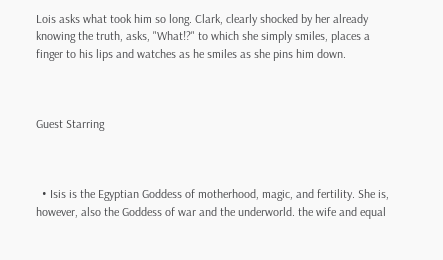Lois asks what took him so long. Clark, clearly shocked by her already knowing the truth, asks, "What!?" to which she simply smiles, places a finger to his lips and watches as he smiles as she pins him down.



Guest Starring



  • Isis is the Egyptian Goddess of motherhood, magic, and fertility. She is, however, also the Goddess of war and the underworld. the wife and equal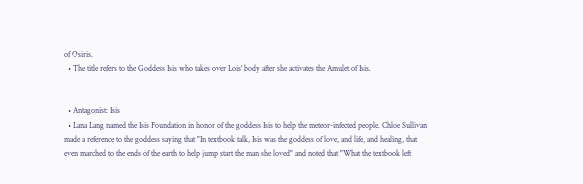of Osiris.
  • The title refers to the Goddess Isis who takes over Lois' body after she activates the Amulet of Isis.


  • Antagonist: Isis
  • Lana Lang named the Isis Foundation in honor of the goddess Isis to help the meteor-infected people. Chloe Sullivan made a reference to the goddess saying that "In textbook talk, Isis was the goddess of love, and life, and healing, that even marched to the ends of the earth to help jump start the man she loved" and noted that "What the textbook left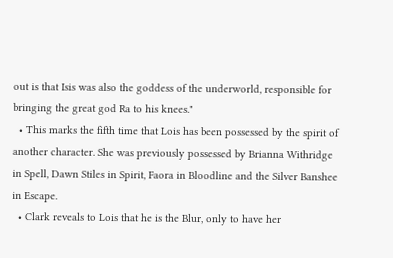out is that Isis was also the goddess of the underworld, responsible for bringing the great god Ra to his knees."
  • This marks the fifth time that Lois has been possessed by the spirit of another character. She was previously possessed by Brianna Withridge in Spell, Dawn Stiles in Spirit, Faora in Bloodline and the Silver Banshee in Escape.
  • Clark reveals to Lois that he is the Blur, only to have her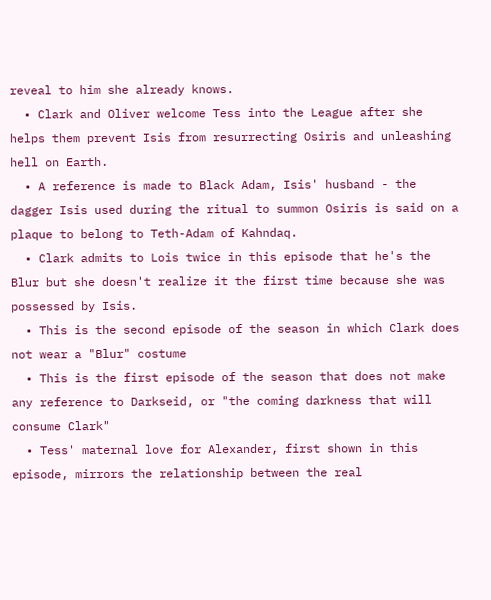reveal to him she already knows.
  • Clark and Oliver welcome Tess into the League after she helps them prevent Isis from resurrecting Osiris and unleashing hell on Earth.
  • A reference is made to Black Adam, Isis' husband - the dagger Isis used during the ritual to summon Osiris is said on a plaque to belong to Teth-Adam of Kahndaq.
  • Clark admits to Lois twice in this episode that he's the Blur but she doesn't realize it the first time because she was possessed by Isis.
  • This is the second episode of the season in which Clark does not wear a "Blur" costume
  • This is the first episode of the season that does not make any reference to Darkseid, or "the coming darkness that will consume Clark"
  • Tess' maternal love for Alexander, first shown in this episode, mirrors the relationship between the real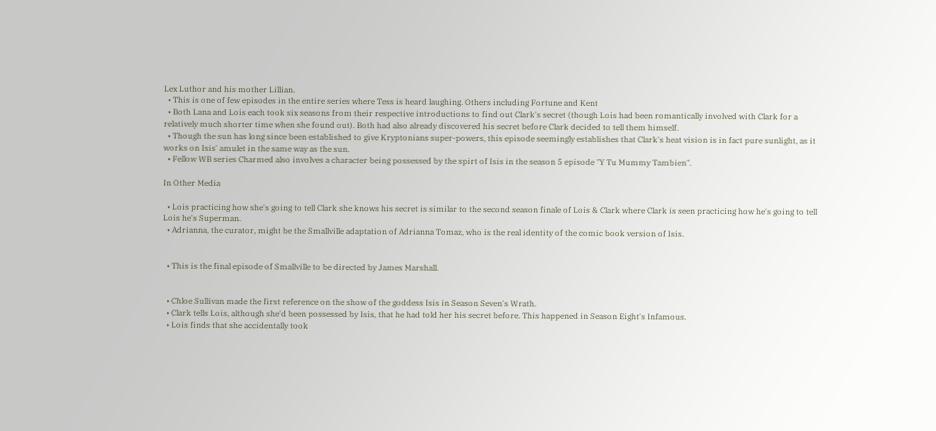Lex Luthor and his mother Lillian.
  • This is one of few episodes in the entire series where Tess is heard laughing. Others including Fortune and Kent
  • Both Lana and Lois each took six seasons from their respective introductions to find out Clark's secret (though Lois had been romantically involved with Clark for a relatively much shorter time when she found out). Both had also already discovered his secret before Clark decided to tell them himself.
  • Though the sun has long since been established to give Kryptonians super-powers, this episode seemingly establishes that Clark's heat vision is in fact pure sunlight, as it works on Isis' amulet in the same way as the sun.
  • Fellow WB series Charmed also involves a character being possessed by the spirt of Isis in the season 5 episode "Y Tu Mummy Tambien".

In Other Media

  • Lois practicing how she's going to tell Clark she knows his secret is similar to the second season finale of Lois & Clark where Clark is seen practicing how he's going to tell Lois he's Superman.
  • Adrianna, the curator, might be the Smallville adaptation of Adrianna Tomaz, who is the real identity of the comic book version of Isis.


  • This is the final episode of Smallville to be directed by James Marshall.


  • Chloe Sullivan made the first reference on the show of the goddess Isis in Season Seven's Wrath.
  • Clark tells Lois, although she'd been possessed by Isis, that he had told her his secret before. This happened in Season Eight's Infamous.
  • Lois finds that she accidentally took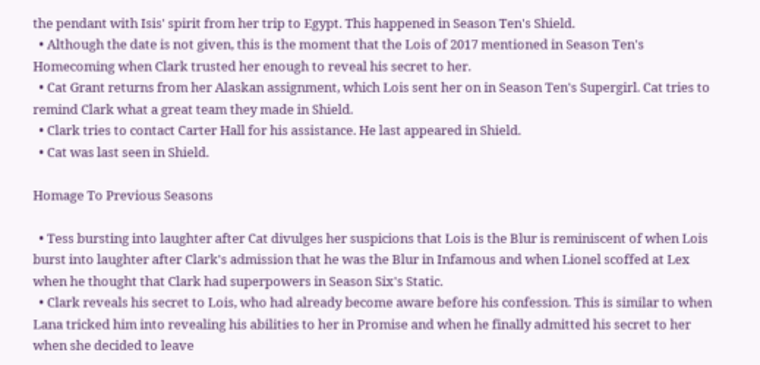the pendant with Isis' spirit from her trip to Egypt. This happened in Season Ten's Shield.
  • Although the date is not given, this is the moment that the Lois of 2017 mentioned in Season Ten's Homecoming when Clark trusted her enough to reveal his secret to her.
  • Cat Grant returns from her Alaskan assignment, which Lois sent her on in Season Ten's Supergirl. Cat tries to remind Clark what a great team they made in Shield.
  • Clark tries to contact Carter Hall for his assistance. He last appeared in Shield.
  • Cat was last seen in Shield.

Homage To Previous Seasons

  • Tess bursting into laughter after Cat divulges her suspicions that Lois is the Blur is reminiscent of when Lois burst into laughter after Clark's admission that he was the Blur in Infamous and when Lionel scoffed at Lex when he thought that Clark had superpowers in Season Six's Static.
  • Clark reveals his secret to Lois, who had already become aware before his confession. This is similar to when Lana tricked him into revealing his abilities to her in Promise and when he finally admitted his secret to her when she decided to leave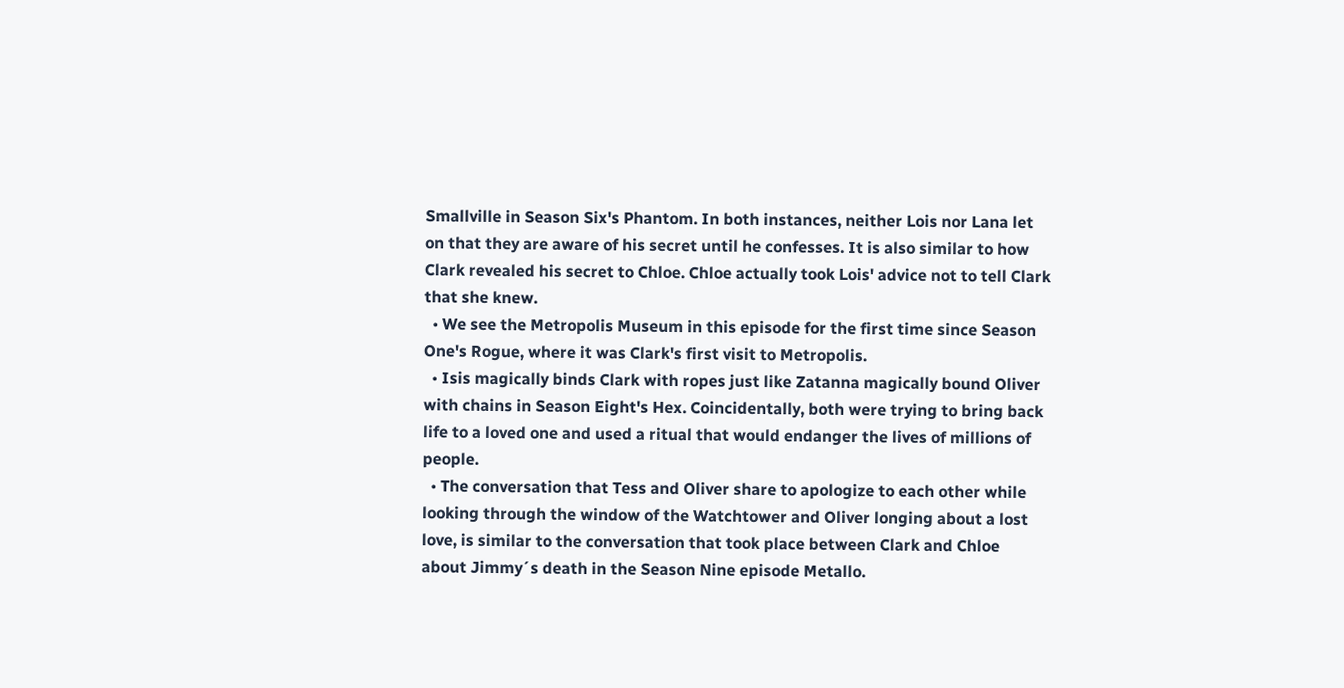Smallville in Season Six's Phantom. In both instances, neither Lois nor Lana let on that they are aware of his secret until he confesses. It is also similar to how Clark revealed his secret to Chloe. Chloe actually took Lois' advice not to tell Clark that she knew.
  • We see the Metropolis Museum in this episode for the first time since Season One's Rogue, where it was Clark's first visit to Metropolis.
  • Isis magically binds Clark with ropes just like Zatanna magically bound Oliver with chains in Season Eight's Hex. Coincidentally, both were trying to bring back life to a loved one and used a ritual that would endanger the lives of millions of people.
  • The conversation that Tess and Oliver share to apologize to each other while looking through the window of the Watchtower and Oliver longing about a lost love, is similar to the conversation that took place between Clark and Chloe about Jimmy´s death in the Season Nine episode Metallo.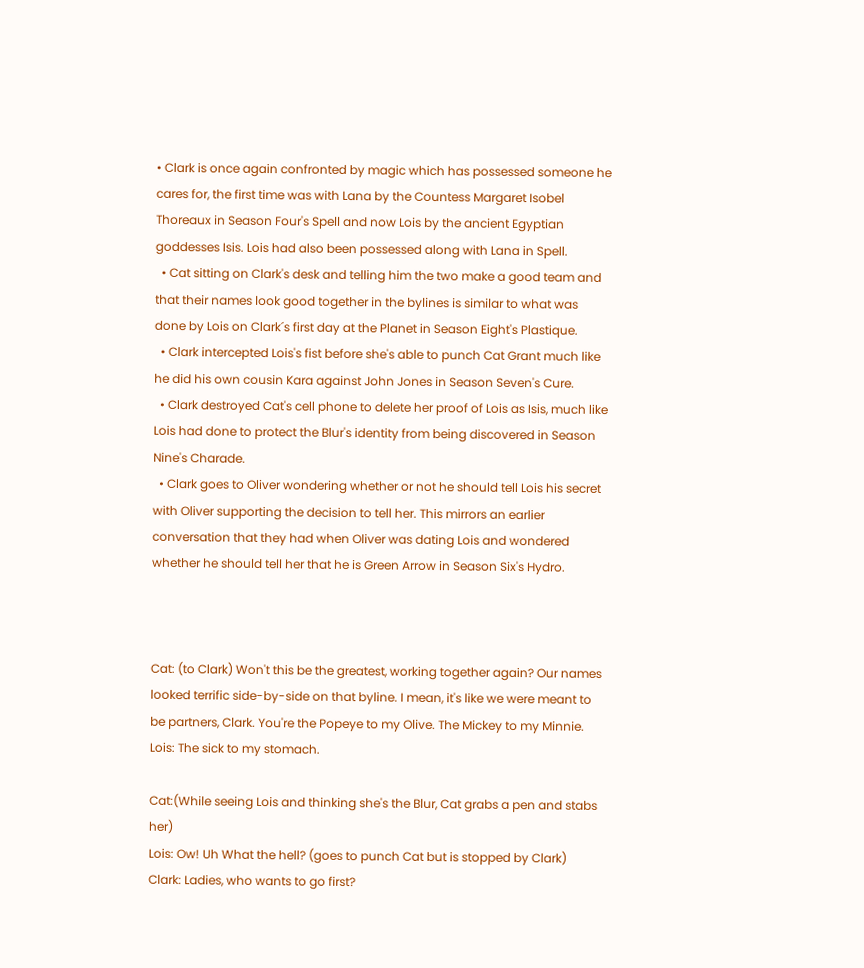• Clark is once again confronted by magic which has possessed someone he cares for, the first time was with Lana by the Countess Margaret Isobel Thoreaux in Season Four's Spell and now Lois by the ancient Egyptian goddesses Isis. Lois had also been possessed along with Lana in Spell.
  • Cat sitting on Clark's desk and telling him the two make a good team and that their names look good together in the bylines is similar to what was done by Lois on Clark´s first day at the Planet in Season Eight's Plastique.
  • Clark intercepted Lois's fist before she's able to punch Cat Grant much like he did his own cousin Kara against John Jones in Season Seven's Cure.
  • Clark destroyed Cat's cell phone to delete her proof of Lois as Isis, much like Lois had done to protect the Blur's identity from being discovered in Season Nine's Charade.
  • Clark goes to Oliver wondering whether or not he should tell Lois his secret with Oliver supporting the decision to tell her. This mirrors an earlier conversation that they had when Oliver was dating Lois and wondered whether he should tell her that he is Green Arrow in Season Six's Hydro.



Cat: (to Clark) Won't this be the greatest, working together again? Our names looked terrific side-by-side on that byline. I mean, it's like we were meant to be partners, Clark. You're the Popeye to my Olive. The Mickey to my Minnie.
Lois: The sick to my stomach.

Cat:(While seeing Lois and thinking she's the Blur, Cat grabs a pen and stabs her)
Lois: Ow! Uh What the hell? (goes to punch Cat but is stopped by Clark)
Clark: Ladies, who wants to go first?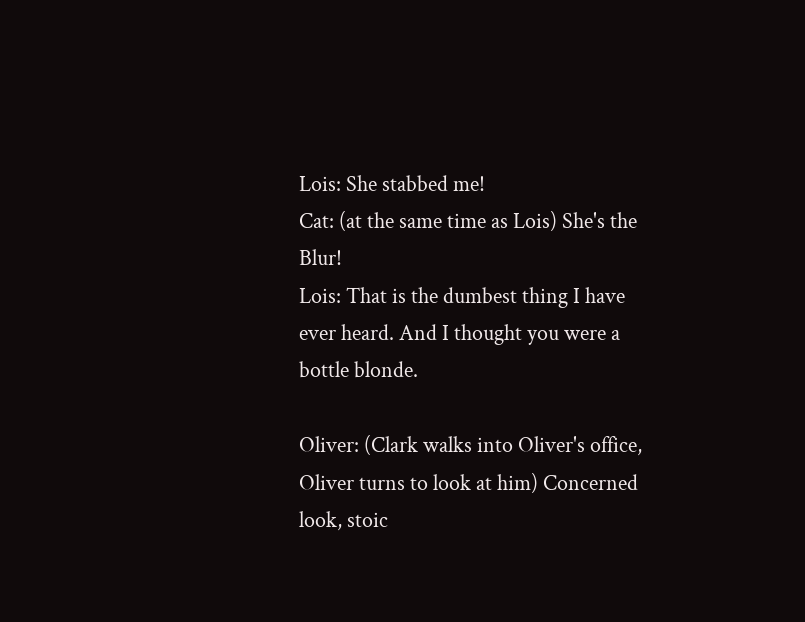Lois: She stabbed me!
Cat: (at the same time as Lois) She's the Blur!
Lois: That is the dumbest thing I have ever heard. And I thought you were a bottle blonde.

Oliver: (Clark walks into Oliver's office, Oliver turns to look at him) Concerned look, stoic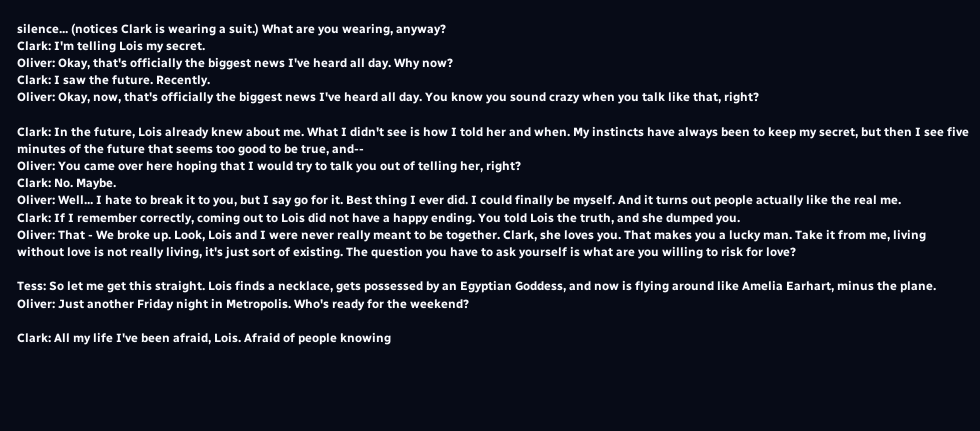silence... (notices Clark is wearing a suit.) What are you wearing, anyway?
Clark: I'm telling Lois my secret.
Oliver: Okay, that's officially the biggest news I've heard all day. Why now?
Clark: I saw the future. Recently.
Oliver: Okay, now, that's officially the biggest news I've heard all day. You know you sound crazy when you talk like that, right?

Clark: In the future, Lois already knew about me. What I didn't see is how I told her and when. My instincts have always been to keep my secret, but then I see five minutes of the future that seems too good to be true, and--
Oliver: You came over here hoping that I would try to talk you out of telling her, right?
Clark: No. Maybe.
Oliver: Well... I hate to break it to you, but I say go for it. Best thing I ever did. I could finally be myself. And it turns out people actually like the real me.
Clark: If I remember correctly, coming out to Lois did not have a happy ending. You told Lois the truth, and she dumped you.
Oliver: That - We broke up. Look, Lois and I were never really meant to be together. Clark, she loves you. That makes you a lucky man. Take it from me, living without love is not really living, it's just sort of existing. The question you have to ask yourself is what are you willing to risk for love?

Tess: So let me get this straight. Lois finds a necklace, gets possessed by an Egyptian Goddess, and now is flying around like Amelia Earhart, minus the plane.
Oliver: Just another Friday night in Metropolis. Who's ready for the weekend?

Clark: All my life I've been afraid, Lois. Afraid of people knowing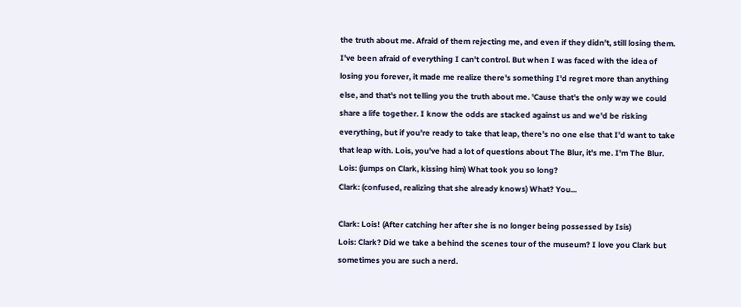the truth about me. Afraid of them rejecting me, and even if they didn't, still losing them. I've been afraid of everything I can't control. But when I was faced with the idea of losing you forever, it made me realize there's something I'd regret more than anything else, and that's not telling you the truth about me. 'Cause that's the only way we could share a life together. I know the odds are stacked against us and we'd be risking everything, but if you're ready to take that leap, there's no one else that I'd want to take that leap with. Lois, you've had a lot of questions about The Blur, it's me. I'm The Blur.
Lois: (jumps on Clark, kissing him) What took you so long?
Clark: (confused, realizing that she already knows) What? You...

Clark: Lois! (After catching her after she is no longer being possessed by Isis)
Lois: Clark? Did we take a behind the scenes tour of the museum? I love you Clark but sometimes you are such a nerd.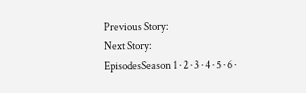Previous Story:
Next Story:
EpisodesSeason 1 · 2 · 3 · 4 · 5 · 6 ·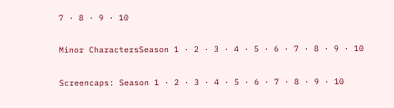7 · 8 · 9 · 10

Minor CharactersSeason 1 · 2 · 3 · 4 · 5 · 6 · 7 · 8 · 9 · 10

Screencaps: Season 1 · 2 · 3 · 4 · 5 · 6 · 7 · 8 · 9 · 10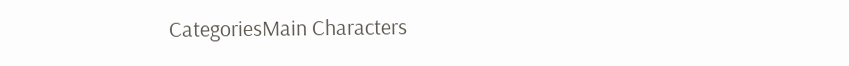CategoriesMain Characters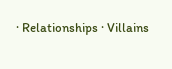· Relationships · Villains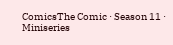ComicsThe Comic · Season 11 · Miniseries